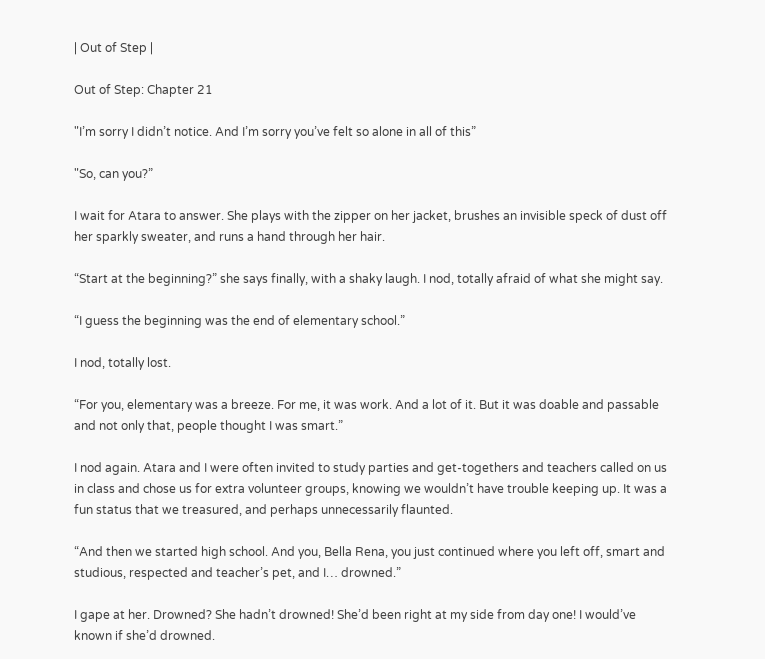| Out of Step |

Out of Step: Chapter 21

"I’m sorry I didn’t notice. And I’m sorry you’ve felt so alone in all of this”

"So, can you?”

I wait for Atara to answer. She plays with the zipper on her jacket, brushes an invisible speck of dust off her sparkly sweater, and runs a hand through her hair.

“Start at the beginning?” she says finally, with a shaky laugh. I nod, totally afraid of what she might say.

“I guess the beginning was the end of elementary school.”

I nod, totally lost.

“For you, elementary was a breeze. For me, it was work. And a lot of it. But it was doable and passable and not only that, people thought I was smart.”

I nod again. Atara and I were often invited to study parties and get-togethers and teachers called on us in class and chose us for extra volunteer groups, knowing we wouldn’t have trouble keeping up. It was a fun status that we treasured, and perhaps unnecessarily flaunted.

“And then we started high school. And you, Bella Rena, you just continued where you left off, smart and studious, respected and teacher’s pet, and I… drowned.”

I gape at her. Drowned? She hadn’t drowned! She’d been right at my side from day one! I would’ve known if she’d drowned.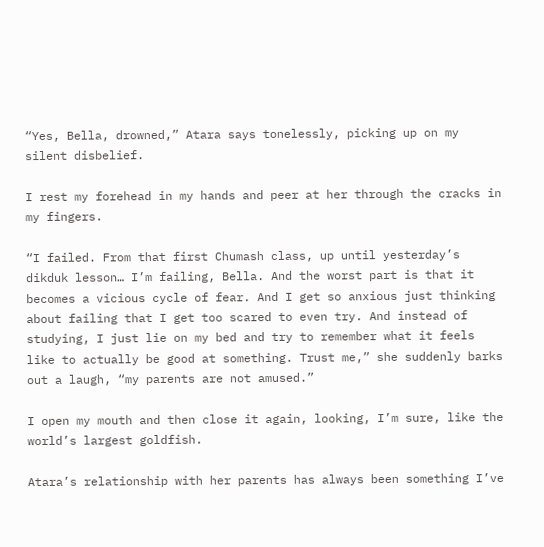“Yes, Bella, drowned,” Atara says tonelessly, picking up on my silent disbelief.

I rest my forehead in my hands and peer at her through the cracks in my fingers.

“I failed. From that first Chumash class, up until yesterday’s dikduk lesson… I’m failing, Bella. And the worst part is that it becomes a vicious cycle of fear. And I get so anxious just thinking about failing that I get too scared to even try. And instead of studying, I just lie on my bed and try to remember what it feels like to actually be good at something. Trust me,” she suddenly barks out a laugh, “my parents are not amused.”

I open my mouth and then close it again, looking, I’m sure, like the world’s largest goldfish.

Atara’s relationship with her parents has always been something I’ve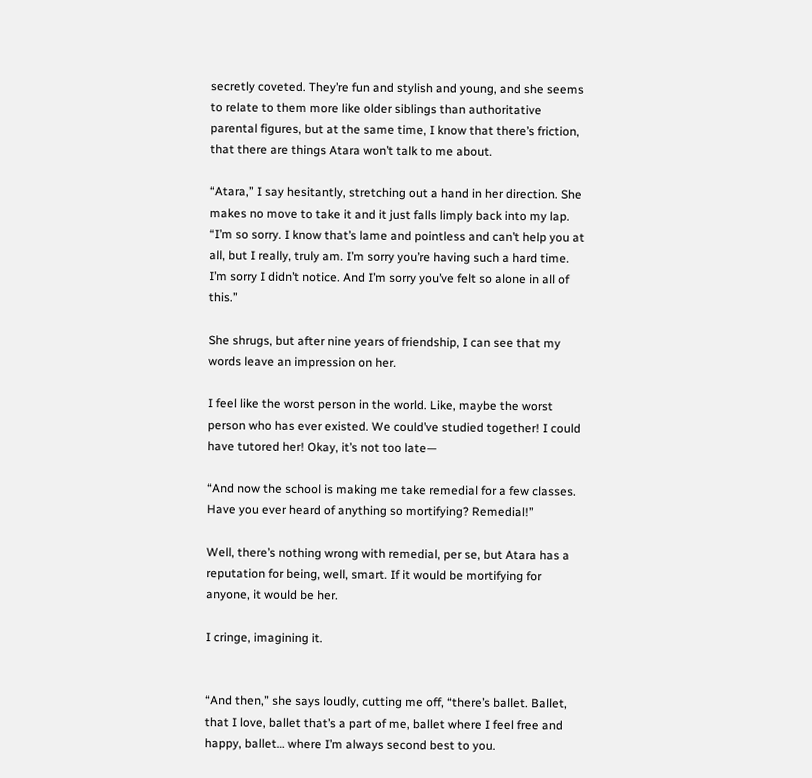secretly coveted. They’re fun and stylish and young, and she seems to relate to them more like older siblings than authoritative parental figures, but at the same time, I know that there’s friction, that there are things Atara won’t talk to me about.

“Atara,” I say hesitantly, stretching out a hand in her direction. She makes no move to take it and it just falls limply back into my lap. “I’m so sorry. I know that’s lame and pointless and can’t help you at all, but I really, truly am. I’m sorry you’re having such a hard time. I’m sorry I didn’t notice. And I’m sorry you’ve felt so alone in all of this.”

She shrugs, but after nine years of friendship, I can see that my words leave an impression on her.

I feel like the worst person in the world. Like, maybe the worst person who has ever existed. We could’ve studied together! I could have tutored her! Okay, it’s not too late—

“And now the school is making me take remedial for a few classes. Have you ever heard of anything so mortifying? Remedial!”

Well, there’s nothing wrong with remedial, per se, but Atara has a reputation for being, well, smart. If it would be mortifying for anyone, it would be her.

I cringe, imagining it.


“And then,” she says loudly, cutting me off, “there’s ballet. Ballet, that I love, ballet that’s a part of me, ballet where I feel free and happy, ballet… where I’m always second best to you.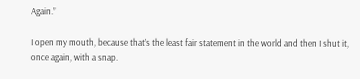Again.”

I open my mouth, because that’s the least fair statement in the world and then I shut it, once again, with a snap.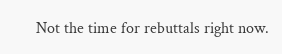Not the time for rebuttals right now.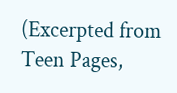(Excerpted from Teen Pages,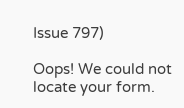Issue 797)

Oops! We could not locate your form.